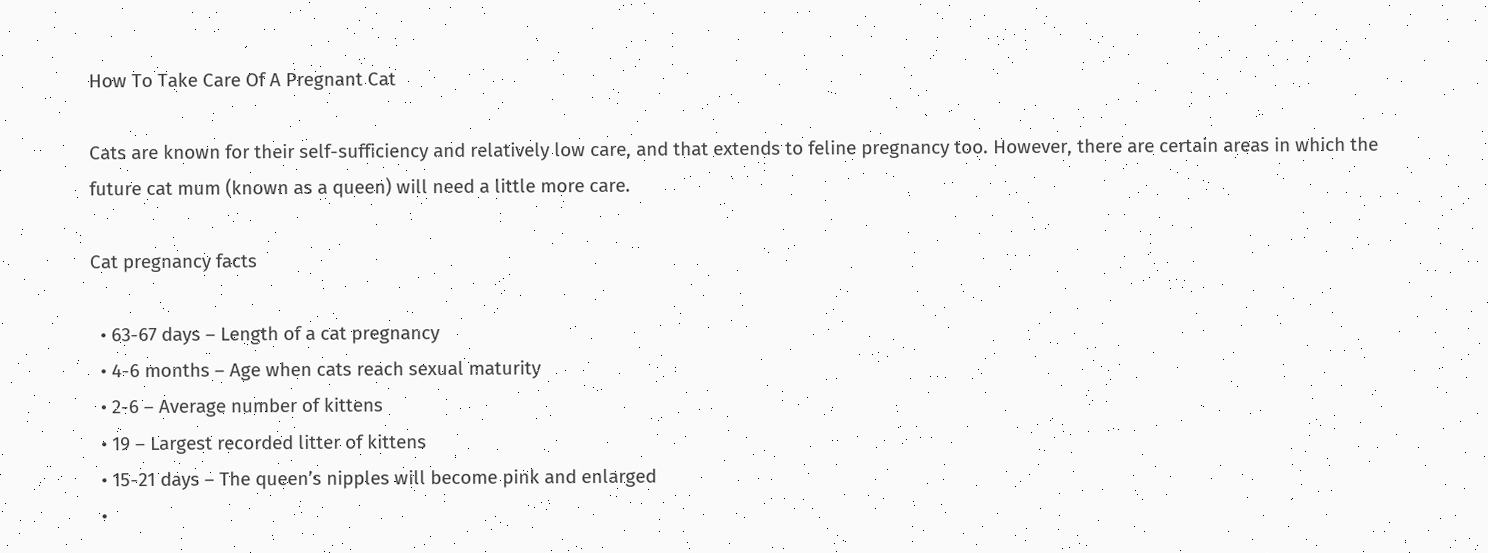How To Take Care Of A Pregnant Cat

Cats are known for their self-sufficiency and relatively low care, and that extends to feline pregnancy too. However, there are certain areas in which the future cat mum (known as a queen) will need a little more care.

Cat pregnancy facts

  • 63-67 days – Length of a cat pregnancy
  • 4-6 months – Age when cats reach sexual maturity
  • 2-6 – Average number of kittens
  • 19 – Largest recorded litter of kittens
  • 15-21 days – The queen’s nipples will become pink and enlarged
  •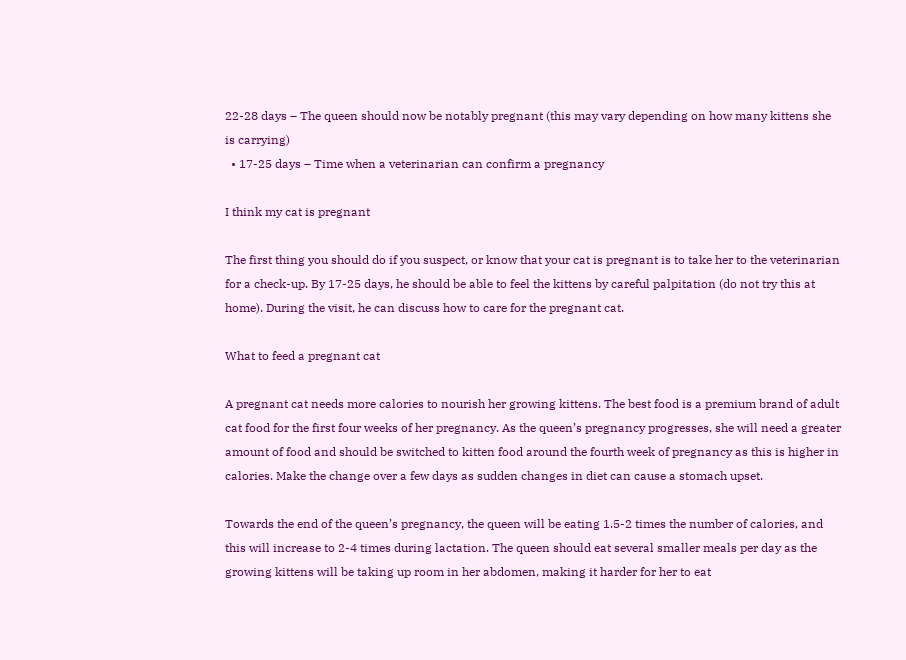22-28 days – The queen should now be notably pregnant (this may vary depending on how many kittens she is carrying)
  • 17-25 days – Time when a veterinarian can confirm a pregnancy

I think my cat is pregnant

The first thing you should do if you suspect, or know that your cat is pregnant is to take her to the veterinarian for a check-up. By 17-25 days, he should be able to feel the kittens by careful palpitation (do not try this at home). During the visit, he can discuss how to care for the pregnant cat.

What to feed a pregnant cat

A pregnant cat needs more calories to nourish her growing kittens. The best food is a premium brand of adult cat food for the first four weeks of her pregnancy. As the queen’s pregnancy progresses, she will need a greater amount of food and should be switched to kitten food around the fourth week of pregnancy as this is higher in calories. Make the change over a few days as sudden changes in diet can cause a stomach upset.

Towards the end of the queen’s pregnancy, the queen will be eating 1.5-2 times the number of calories, and this will increase to 2-4 times during lactation. The queen should eat several smaller meals per day as the growing kittens will be taking up room in her abdomen, making it harder for her to eat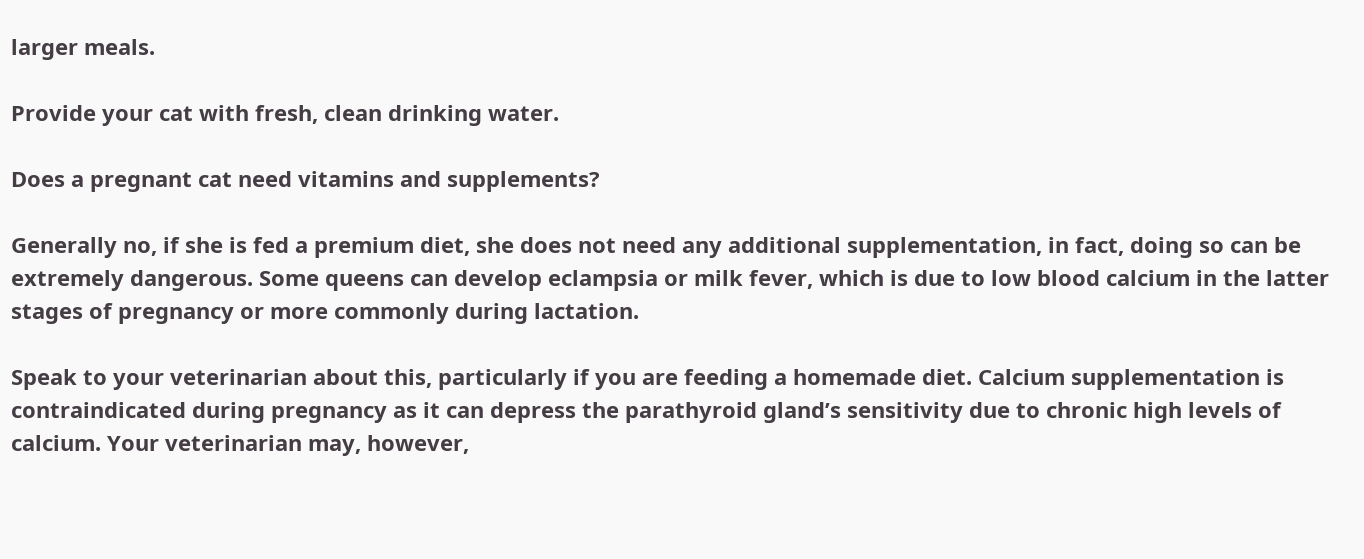larger meals.

Provide your cat with fresh, clean drinking water.

Does a pregnant cat need vitamins and supplements?

Generally no, if she is fed a premium diet, she does not need any additional supplementation, in fact, doing so can be extremely dangerous. Some queens can develop eclampsia or milk fever, which is due to low blood calcium in the latter stages of pregnancy or more commonly during lactation.

Speak to your veterinarian about this, particularly if you are feeding a homemade diet. Calcium supplementation is contraindicated during pregnancy as it can depress the parathyroid gland’s sensitivity due to chronic high levels of calcium. Your veterinarian may, however,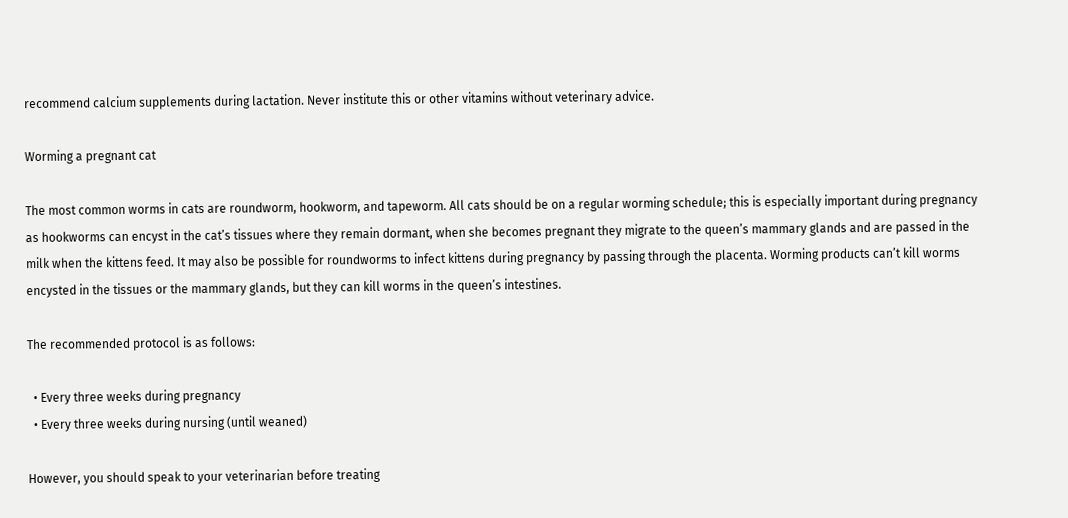recommend calcium supplements during lactation. Never institute this or other vitamins without veterinary advice.

Worming a pregnant cat

The most common worms in cats are roundworm, hookworm, and tapeworm. All cats should be on a regular worming schedule; this is especially important during pregnancy as hookworms can encyst in the cat’s tissues where they remain dormant, when she becomes pregnant they migrate to the queen’s mammary glands and are passed in the milk when the kittens feed. It may also be possible for roundworms to infect kittens during pregnancy by passing through the placenta. Worming products can’t kill worms encysted in the tissues or the mammary glands, but they can kill worms in the queen’s intestines.

The recommended protocol is as follows:

  • Every three weeks during pregnancy
  • Every three weeks during nursing (until weaned)

However, you should speak to your veterinarian before treating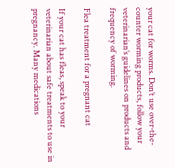your cat for worms. Don’t use over-the-counter worming products, follow your veterinarian’s guidelines on products and frequency of worming.

Flea treatment for a pregnant cat

If your cat has fleas, speak to your veterinarian about safe treatments to use in pregnancy. Many medications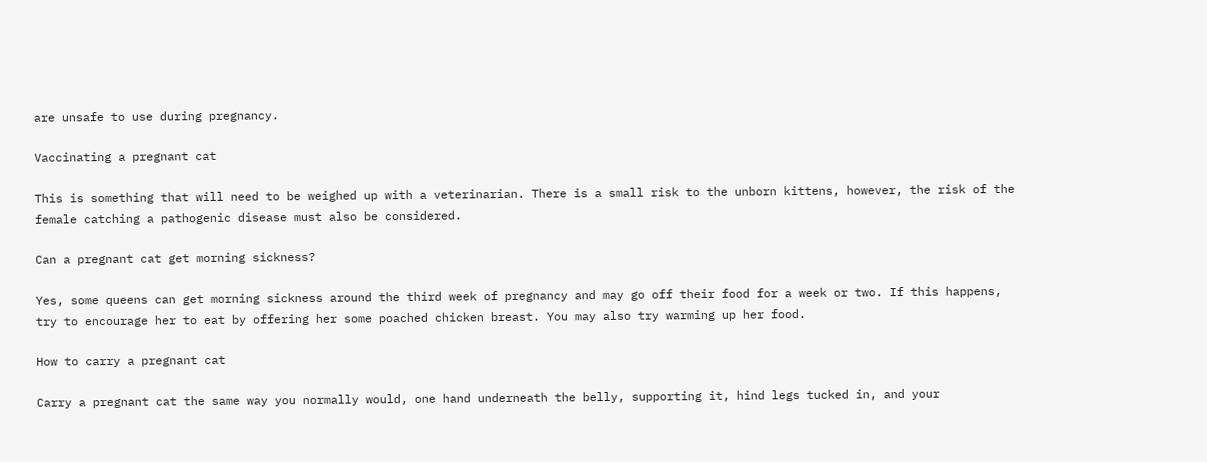are unsafe to use during pregnancy.

Vaccinating a pregnant cat

This is something that will need to be weighed up with a veterinarian. There is a small risk to the unborn kittens, however, the risk of the female catching a pathogenic disease must also be considered.

Can a pregnant cat get morning sickness?

Yes, some queens can get morning sickness around the third week of pregnancy and may go off their food for a week or two. If this happens, try to encourage her to eat by offering her some poached chicken breast. You may also try warming up her food.

How to carry a pregnant cat

Carry a pregnant cat the same way you normally would, one hand underneath the belly, supporting it, hind legs tucked in, and your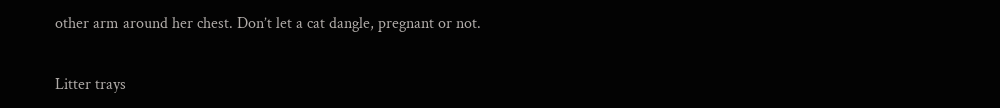other arm around her chest. Don’t let a cat dangle, pregnant or not.

Litter trays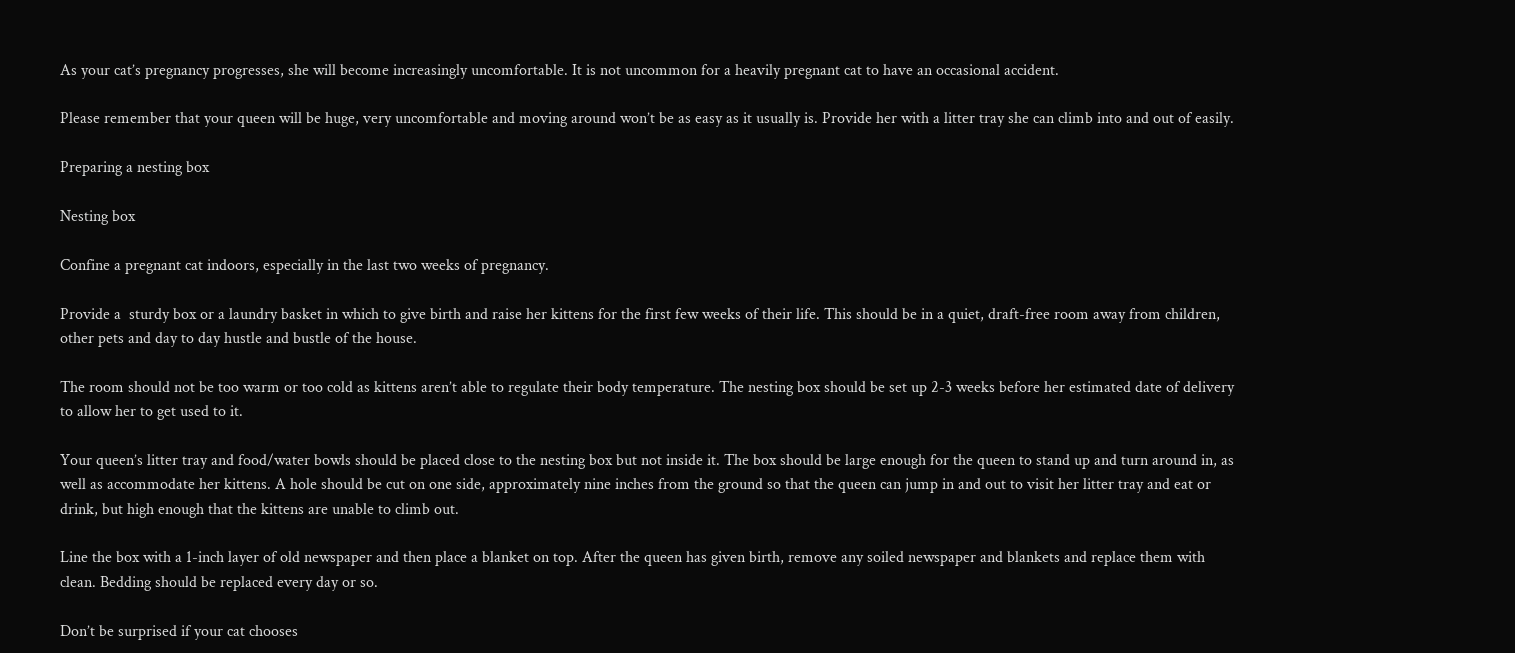As your cat’s pregnancy progresses, she will become increasingly uncomfortable. It is not uncommon for a heavily pregnant cat to have an occasional accident.

Please remember that your queen will be huge, very uncomfortable and moving around won’t be as easy as it usually is. Provide her with a litter tray she can climb into and out of easily.

Preparing a nesting box

Nesting box

Confine a pregnant cat indoors, especially in the last two weeks of pregnancy.

Provide a  sturdy box or a laundry basket in which to give birth and raise her kittens for the first few weeks of their life. This should be in a quiet, draft-free room away from children, other pets and day to day hustle and bustle of the house.

The room should not be too warm or too cold as kittens aren’t able to regulate their body temperature. The nesting box should be set up 2-3 weeks before her estimated date of delivery to allow her to get used to it.

Your queen’s litter tray and food/water bowls should be placed close to the nesting box but not inside it. The box should be large enough for the queen to stand up and turn around in, as well as accommodate her kittens. A hole should be cut on one side, approximately nine inches from the ground so that the queen can jump in and out to visit her litter tray and eat or drink, but high enough that the kittens are unable to climb out.

Line the box with a 1-inch layer of old newspaper and then place a blanket on top. After the queen has given birth, remove any soiled newspaper and blankets and replace them with clean. Bedding should be replaced every day or so.

Don’t be surprised if your cat chooses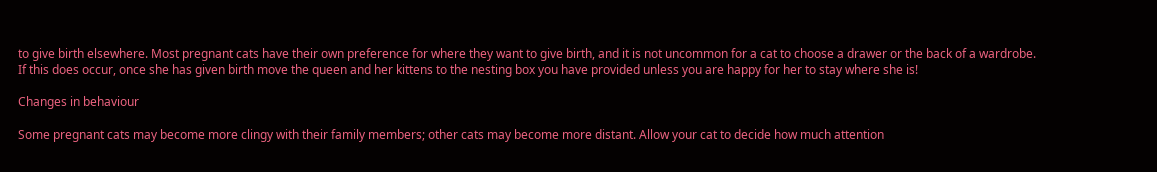to give birth elsewhere. Most pregnant cats have their own preference for where they want to give birth, and it is not uncommon for a cat to choose a drawer or the back of a wardrobe. If this does occur, once she has given birth move the queen and her kittens to the nesting box you have provided unless you are happy for her to stay where she is!

Changes in behaviour

Some pregnant cats may become more clingy with their family members; other cats may become more distant. Allow your cat to decide how much attention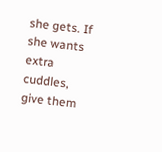she gets. If she wants extra cuddles, give them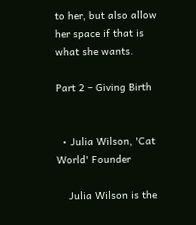to her, but also allow her space if that is what she wants.

Part 2 – Giving Birth


  • Julia Wilson, 'Cat World' Founder

    Julia Wilson is the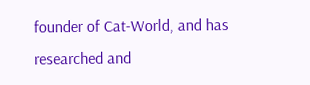founder of Cat-World, and has researched and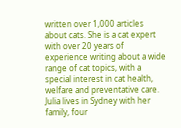written over 1,000 articles about cats. She is a cat expert with over 20 years of experience writing about a wide range of cat topics, with a special interest in cat health, welfare and preventative care. Julia lives in Sydney with her family, four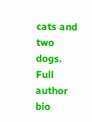cats and two dogs. Full author bio